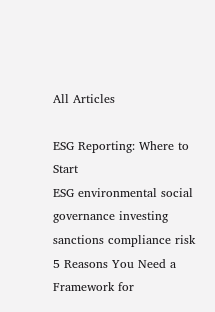All Articles

ESG Reporting: Where to Start
ESG environmental social governance investing
sanctions compliance risk
5 Reasons You Need a Framework for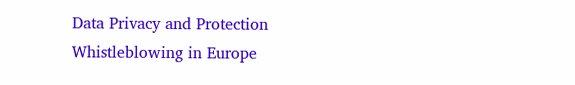Data Privacy and Protection
Whistleblowing in Europe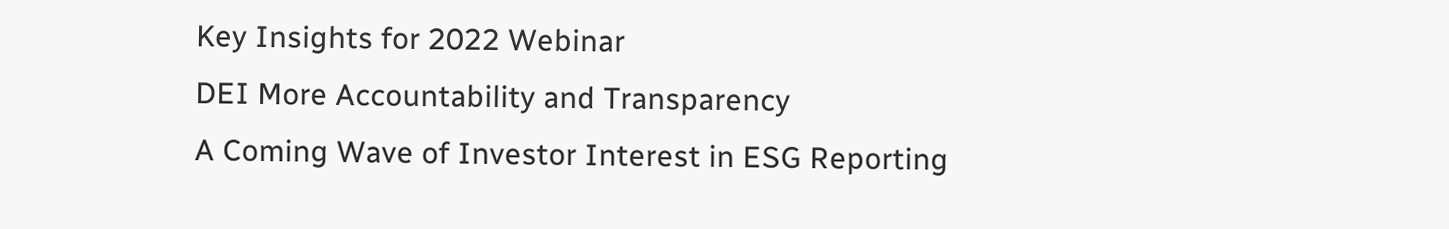Key Insights for 2022 Webinar
DEI More Accountability and Transparency
A Coming Wave of Investor Interest in ESG Reporting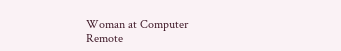Woman at Computer
Remote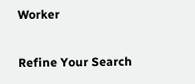Worker

Refine Your Search